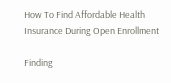How To Find Affordable Health Insurance During Open Enrollment

Finding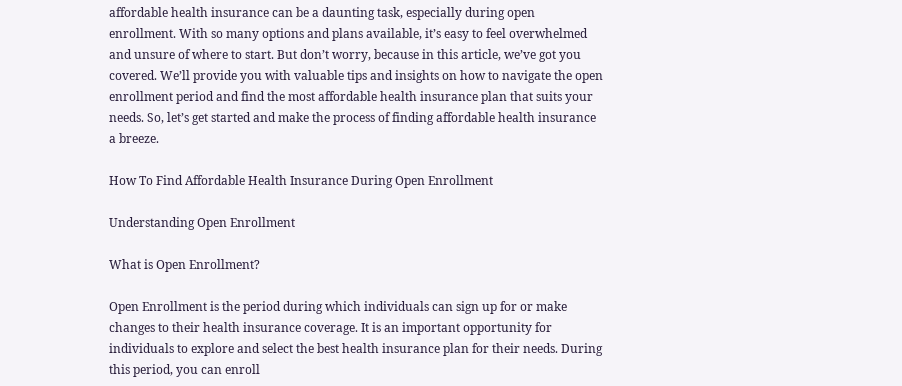affordable health insurance can be a daunting task, especially during open enrollment. With so many options and plans available, it’s easy to feel overwhelmed and unsure of where to start. But don’t worry, because in this article, we’ve got you covered. We’ll provide you with valuable tips and insights on how to navigate the open enrollment period and find the most affordable health insurance plan that suits your needs. So, let’s get started and make the process of finding affordable health insurance a breeze.

How To Find Affordable Health Insurance During Open Enrollment

Understanding Open Enrollment

What is Open Enrollment?

Open Enrollment is the period during which individuals can sign up for or make changes to their health insurance coverage. It is an important opportunity for individuals to explore and select the best health insurance plan for their needs. During this period, you can enroll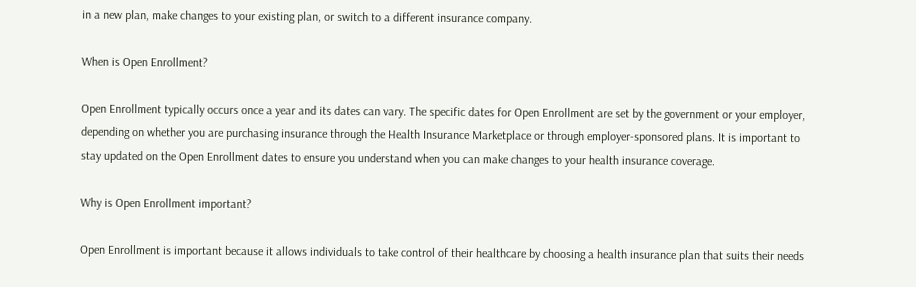in a new plan, make changes to your existing plan, or switch to a different insurance company.

When is Open Enrollment?

Open Enrollment typically occurs once a year and its dates can vary. The specific dates for Open Enrollment are set by the government or your employer, depending on whether you are purchasing insurance through the Health Insurance Marketplace or through employer-sponsored plans. It is important to stay updated on the Open Enrollment dates to ensure you understand when you can make changes to your health insurance coverage.

Why is Open Enrollment important?

Open Enrollment is important because it allows individuals to take control of their healthcare by choosing a health insurance plan that suits their needs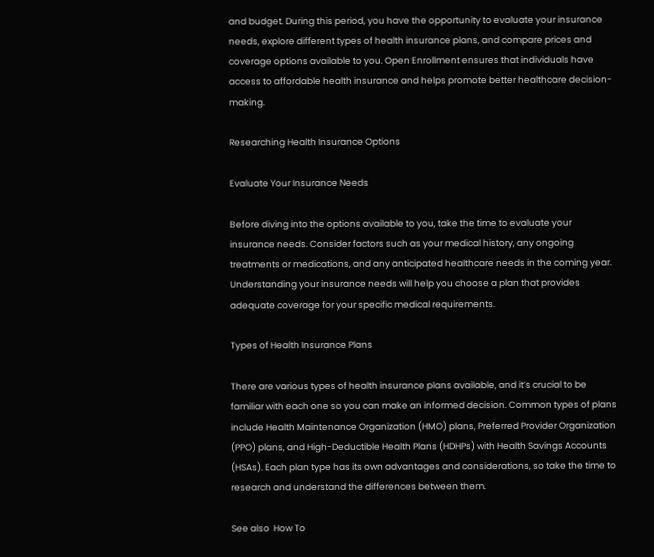and budget. During this period, you have the opportunity to evaluate your insurance needs, explore different types of health insurance plans, and compare prices and coverage options available to you. Open Enrollment ensures that individuals have access to affordable health insurance and helps promote better healthcare decision-making.

Researching Health Insurance Options

Evaluate Your Insurance Needs

Before diving into the options available to you, take the time to evaluate your insurance needs. Consider factors such as your medical history, any ongoing treatments or medications, and any anticipated healthcare needs in the coming year. Understanding your insurance needs will help you choose a plan that provides adequate coverage for your specific medical requirements.

Types of Health Insurance Plans

There are various types of health insurance plans available, and it’s crucial to be familiar with each one so you can make an informed decision. Common types of plans include Health Maintenance Organization (HMO) plans, Preferred Provider Organization (PPO) plans, and High-Deductible Health Plans (HDHPs) with Health Savings Accounts (HSAs). Each plan type has its own advantages and considerations, so take the time to research and understand the differences between them.

See also  How To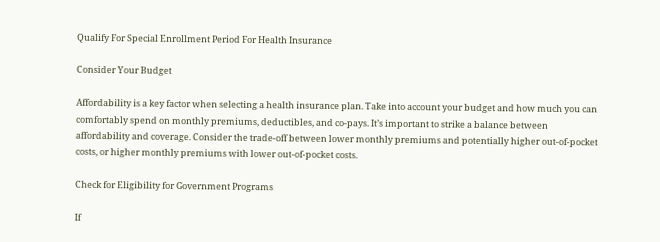Qualify For Special Enrollment Period For Health Insurance

Consider Your Budget

Affordability is a key factor when selecting a health insurance plan. Take into account your budget and how much you can comfortably spend on monthly premiums, deductibles, and co-pays. It’s important to strike a balance between affordability and coverage. Consider the trade-off between lower monthly premiums and potentially higher out-of-pocket costs, or higher monthly premiums with lower out-of-pocket costs.

Check for Eligibility for Government Programs

If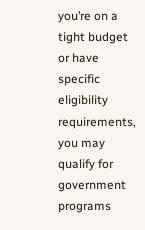you’re on a tight budget or have specific eligibility requirements, you may qualify for government programs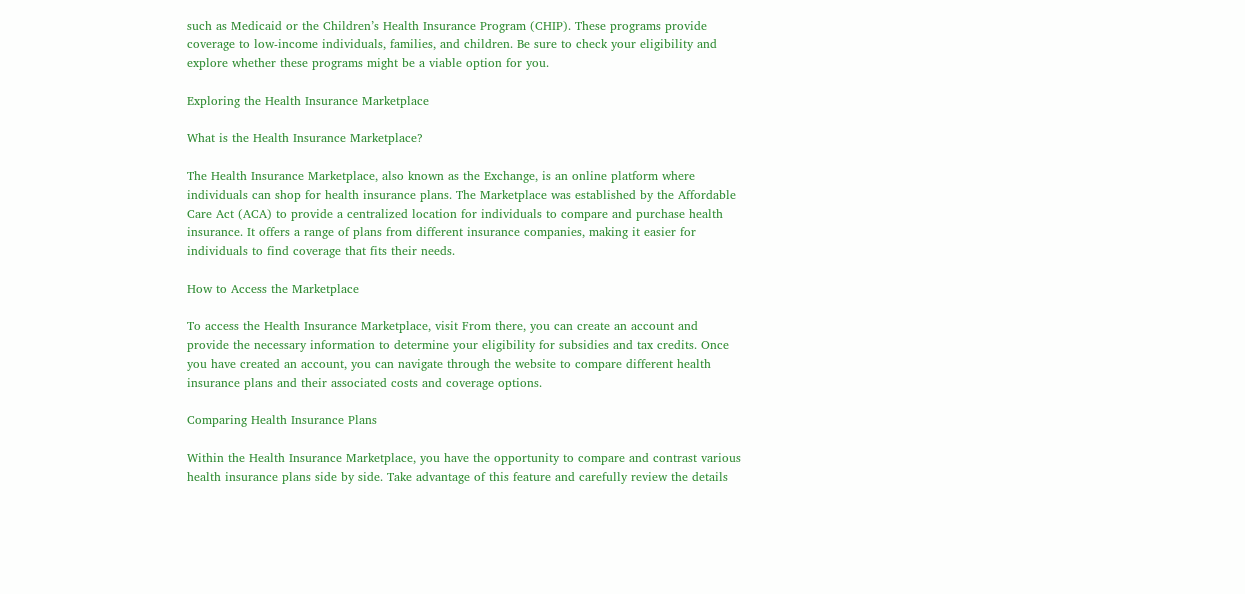such as Medicaid or the Children’s Health Insurance Program (CHIP). These programs provide coverage to low-income individuals, families, and children. Be sure to check your eligibility and explore whether these programs might be a viable option for you.

Exploring the Health Insurance Marketplace

What is the Health Insurance Marketplace?

The Health Insurance Marketplace, also known as the Exchange, is an online platform where individuals can shop for health insurance plans. The Marketplace was established by the Affordable Care Act (ACA) to provide a centralized location for individuals to compare and purchase health insurance. It offers a range of plans from different insurance companies, making it easier for individuals to find coverage that fits their needs.

How to Access the Marketplace

To access the Health Insurance Marketplace, visit From there, you can create an account and provide the necessary information to determine your eligibility for subsidies and tax credits. Once you have created an account, you can navigate through the website to compare different health insurance plans and their associated costs and coverage options.

Comparing Health Insurance Plans

Within the Health Insurance Marketplace, you have the opportunity to compare and contrast various health insurance plans side by side. Take advantage of this feature and carefully review the details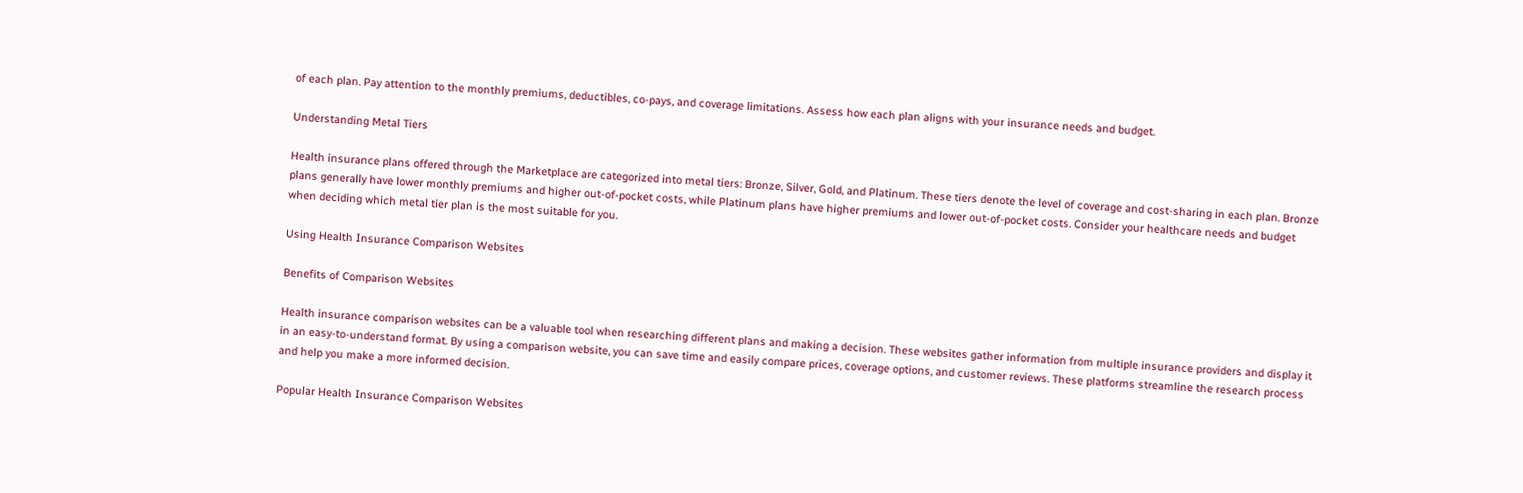of each plan. Pay attention to the monthly premiums, deductibles, co-pays, and coverage limitations. Assess how each plan aligns with your insurance needs and budget.

Understanding Metal Tiers

Health insurance plans offered through the Marketplace are categorized into metal tiers: Bronze, Silver, Gold, and Platinum. These tiers denote the level of coverage and cost-sharing in each plan. Bronze plans generally have lower monthly premiums and higher out-of-pocket costs, while Platinum plans have higher premiums and lower out-of-pocket costs. Consider your healthcare needs and budget when deciding which metal tier plan is the most suitable for you.

Using Health Insurance Comparison Websites

Benefits of Comparison Websites

Health insurance comparison websites can be a valuable tool when researching different plans and making a decision. These websites gather information from multiple insurance providers and display it in an easy-to-understand format. By using a comparison website, you can save time and easily compare prices, coverage options, and customer reviews. These platforms streamline the research process and help you make a more informed decision.

Popular Health Insurance Comparison Websites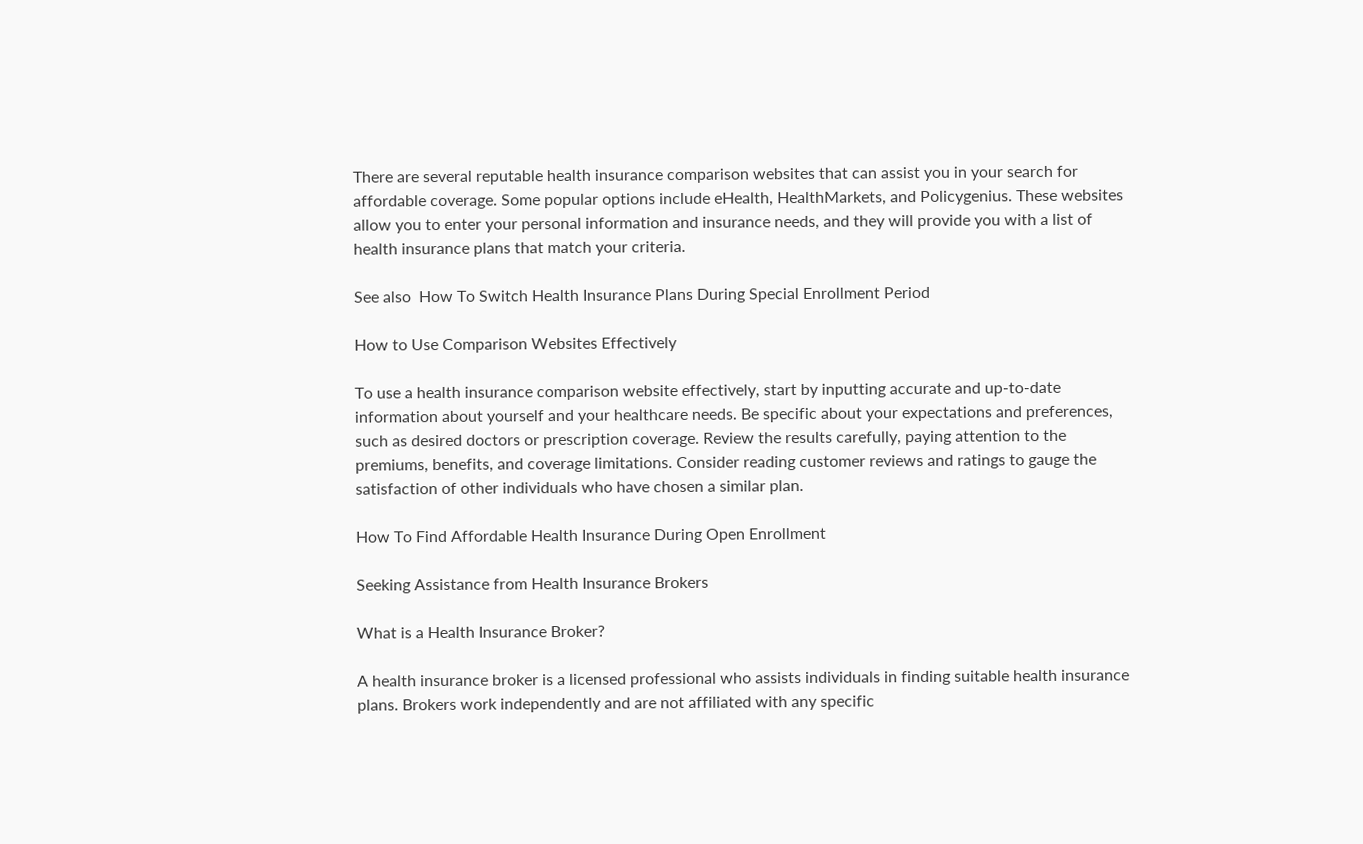There are several reputable health insurance comparison websites that can assist you in your search for affordable coverage. Some popular options include eHealth, HealthMarkets, and Policygenius. These websites allow you to enter your personal information and insurance needs, and they will provide you with a list of health insurance plans that match your criteria.

See also  How To Switch Health Insurance Plans During Special Enrollment Period

How to Use Comparison Websites Effectively

To use a health insurance comparison website effectively, start by inputting accurate and up-to-date information about yourself and your healthcare needs. Be specific about your expectations and preferences, such as desired doctors or prescription coverage. Review the results carefully, paying attention to the premiums, benefits, and coverage limitations. Consider reading customer reviews and ratings to gauge the satisfaction of other individuals who have chosen a similar plan.

How To Find Affordable Health Insurance During Open Enrollment

Seeking Assistance from Health Insurance Brokers

What is a Health Insurance Broker?

A health insurance broker is a licensed professional who assists individuals in finding suitable health insurance plans. Brokers work independently and are not affiliated with any specific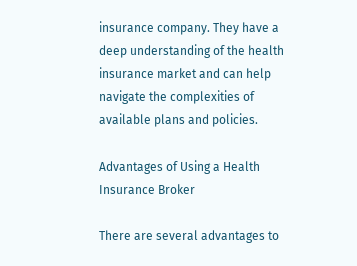insurance company. They have a deep understanding of the health insurance market and can help navigate the complexities of available plans and policies.

Advantages of Using a Health Insurance Broker

There are several advantages to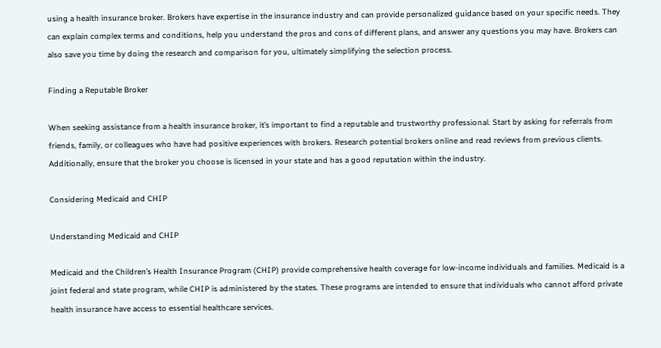using a health insurance broker. Brokers have expertise in the insurance industry and can provide personalized guidance based on your specific needs. They can explain complex terms and conditions, help you understand the pros and cons of different plans, and answer any questions you may have. Brokers can also save you time by doing the research and comparison for you, ultimately simplifying the selection process.

Finding a Reputable Broker

When seeking assistance from a health insurance broker, it’s important to find a reputable and trustworthy professional. Start by asking for referrals from friends, family, or colleagues who have had positive experiences with brokers. Research potential brokers online and read reviews from previous clients. Additionally, ensure that the broker you choose is licensed in your state and has a good reputation within the industry.

Considering Medicaid and CHIP

Understanding Medicaid and CHIP

Medicaid and the Children’s Health Insurance Program (CHIP) provide comprehensive health coverage for low-income individuals and families. Medicaid is a joint federal and state program, while CHIP is administered by the states. These programs are intended to ensure that individuals who cannot afford private health insurance have access to essential healthcare services.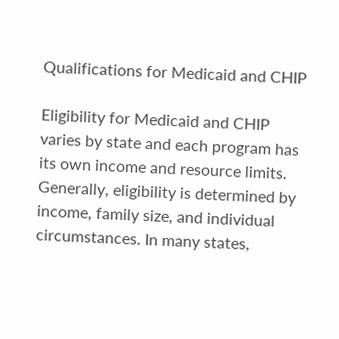Qualifications for Medicaid and CHIP

Eligibility for Medicaid and CHIP varies by state and each program has its own income and resource limits. Generally, eligibility is determined by income, family size, and individual circumstances. In many states,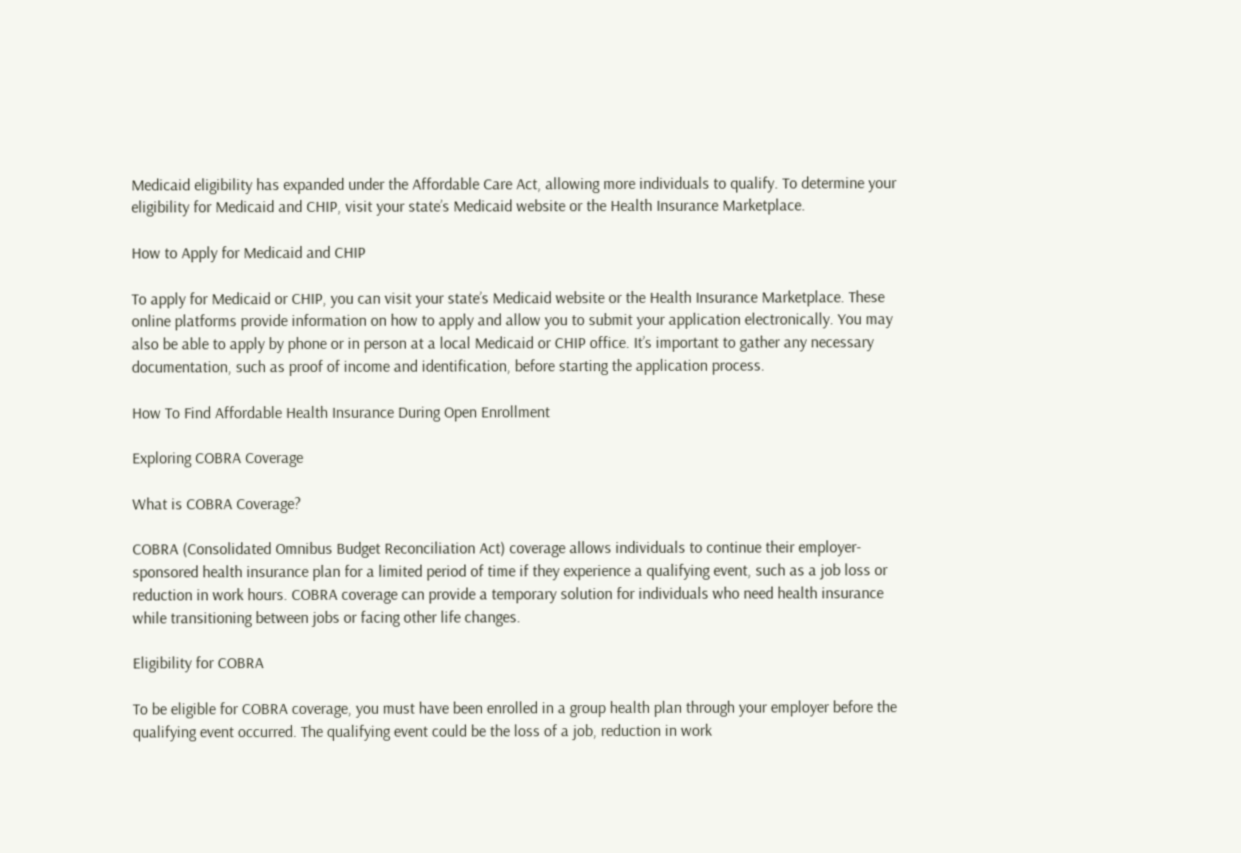Medicaid eligibility has expanded under the Affordable Care Act, allowing more individuals to qualify. To determine your eligibility for Medicaid and CHIP, visit your state’s Medicaid website or the Health Insurance Marketplace.

How to Apply for Medicaid and CHIP

To apply for Medicaid or CHIP, you can visit your state’s Medicaid website or the Health Insurance Marketplace. These online platforms provide information on how to apply and allow you to submit your application electronically. You may also be able to apply by phone or in person at a local Medicaid or CHIP office. It’s important to gather any necessary documentation, such as proof of income and identification, before starting the application process.

How To Find Affordable Health Insurance During Open Enrollment

Exploring COBRA Coverage

What is COBRA Coverage?

COBRA (Consolidated Omnibus Budget Reconciliation Act) coverage allows individuals to continue their employer-sponsored health insurance plan for a limited period of time if they experience a qualifying event, such as a job loss or reduction in work hours. COBRA coverage can provide a temporary solution for individuals who need health insurance while transitioning between jobs or facing other life changes.

Eligibility for COBRA

To be eligible for COBRA coverage, you must have been enrolled in a group health plan through your employer before the qualifying event occurred. The qualifying event could be the loss of a job, reduction in work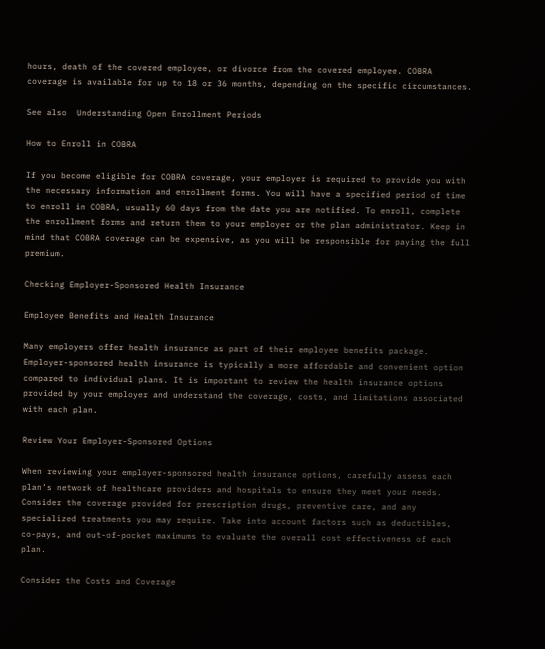hours, death of the covered employee, or divorce from the covered employee. COBRA coverage is available for up to 18 or 36 months, depending on the specific circumstances.

See also  Understanding Open Enrollment Periods

How to Enroll in COBRA

If you become eligible for COBRA coverage, your employer is required to provide you with the necessary information and enrollment forms. You will have a specified period of time to enroll in COBRA, usually 60 days from the date you are notified. To enroll, complete the enrollment forms and return them to your employer or the plan administrator. Keep in mind that COBRA coverage can be expensive, as you will be responsible for paying the full premium.

Checking Employer-Sponsored Health Insurance

Employee Benefits and Health Insurance

Many employers offer health insurance as part of their employee benefits package. Employer-sponsored health insurance is typically a more affordable and convenient option compared to individual plans. It is important to review the health insurance options provided by your employer and understand the coverage, costs, and limitations associated with each plan.

Review Your Employer-Sponsored Options

When reviewing your employer-sponsored health insurance options, carefully assess each plan’s network of healthcare providers and hospitals to ensure they meet your needs. Consider the coverage provided for prescription drugs, preventive care, and any specialized treatments you may require. Take into account factors such as deductibles, co-pays, and out-of-pocket maximums to evaluate the overall cost effectiveness of each plan.

Consider the Costs and Coverage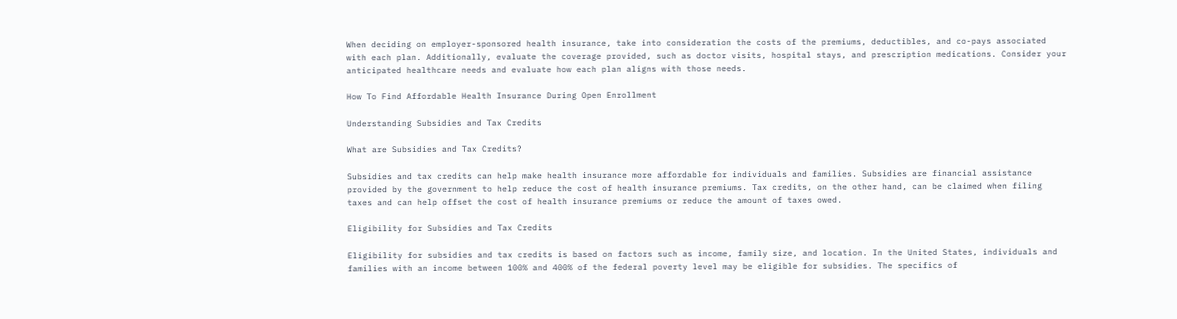When deciding on employer-sponsored health insurance, take into consideration the costs of the premiums, deductibles, and co-pays associated with each plan. Additionally, evaluate the coverage provided, such as doctor visits, hospital stays, and prescription medications. Consider your anticipated healthcare needs and evaluate how each plan aligns with those needs.

How To Find Affordable Health Insurance During Open Enrollment

Understanding Subsidies and Tax Credits

What are Subsidies and Tax Credits?

Subsidies and tax credits can help make health insurance more affordable for individuals and families. Subsidies are financial assistance provided by the government to help reduce the cost of health insurance premiums. Tax credits, on the other hand, can be claimed when filing taxes and can help offset the cost of health insurance premiums or reduce the amount of taxes owed.

Eligibility for Subsidies and Tax Credits

Eligibility for subsidies and tax credits is based on factors such as income, family size, and location. In the United States, individuals and families with an income between 100% and 400% of the federal poverty level may be eligible for subsidies. The specifics of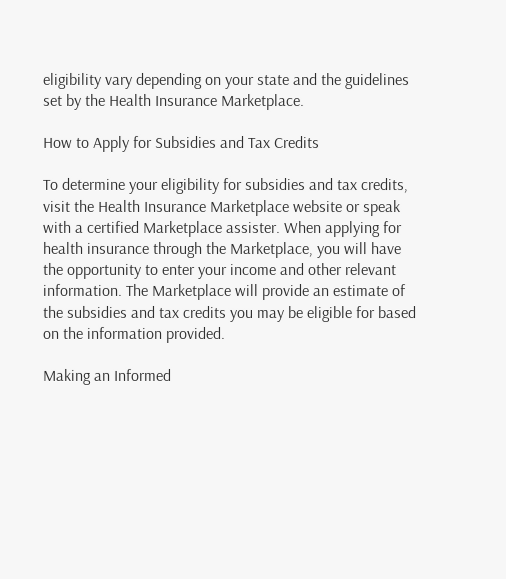eligibility vary depending on your state and the guidelines set by the Health Insurance Marketplace.

How to Apply for Subsidies and Tax Credits

To determine your eligibility for subsidies and tax credits, visit the Health Insurance Marketplace website or speak with a certified Marketplace assister. When applying for health insurance through the Marketplace, you will have the opportunity to enter your income and other relevant information. The Marketplace will provide an estimate of the subsidies and tax credits you may be eligible for based on the information provided.

Making an Informed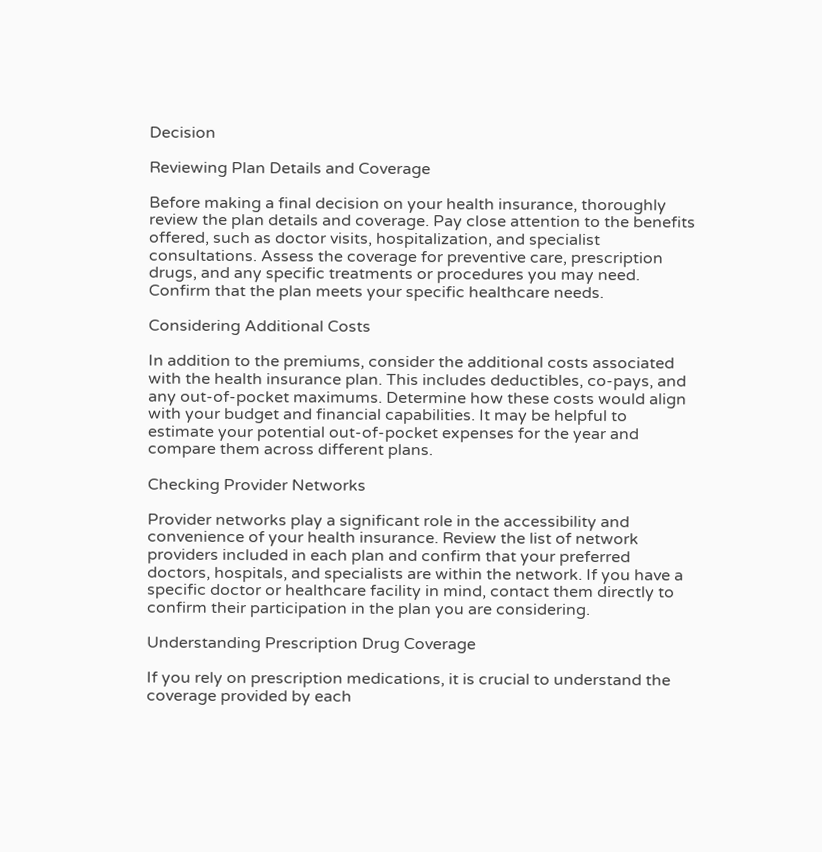Decision

Reviewing Plan Details and Coverage

Before making a final decision on your health insurance, thoroughly review the plan details and coverage. Pay close attention to the benefits offered, such as doctor visits, hospitalization, and specialist consultations. Assess the coverage for preventive care, prescription drugs, and any specific treatments or procedures you may need. Confirm that the plan meets your specific healthcare needs.

Considering Additional Costs

In addition to the premiums, consider the additional costs associated with the health insurance plan. This includes deductibles, co-pays, and any out-of-pocket maximums. Determine how these costs would align with your budget and financial capabilities. It may be helpful to estimate your potential out-of-pocket expenses for the year and compare them across different plans.

Checking Provider Networks

Provider networks play a significant role in the accessibility and convenience of your health insurance. Review the list of network providers included in each plan and confirm that your preferred doctors, hospitals, and specialists are within the network. If you have a specific doctor or healthcare facility in mind, contact them directly to confirm their participation in the plan you are considering.

Understanding Prescription Drug Coverage

If you rely on prescription medications, it is crucial to understand the coverage provided by each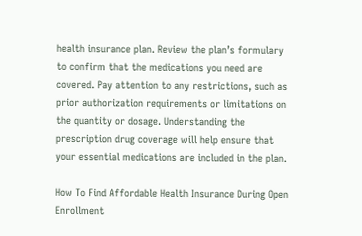health insurance plan. Review the plan’s formulary to confirm that the medications you need are covered. Pay attention to any restrictions, such as prior authorization requirements or limitations on the quantity or dosage. Understanding the prescription drug coverage will help ensure that your essential medications are included in the plan.

How To Find Affordable Health Insurance During Open Enrollment